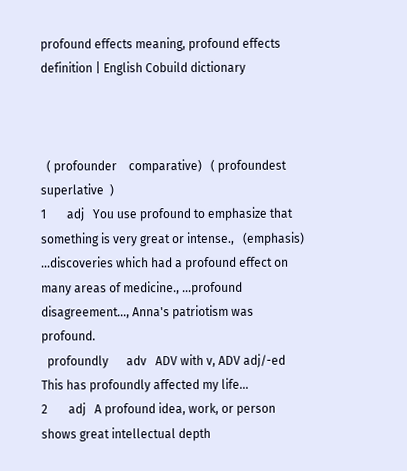profound effects meaning, profound effects definition | English Cobuild dictionary



  ( profounder    comparative)   ( profoundest    superlative  )
1       adj   You use profound to emphasize that something is very great or intense.,   (emphasis)    ...discoveries which had a profound effect on many areas of medicine., ...profound disagreement..., Anna's patriotism was profound.
  profoundly      adv   ADV with v, ADV adj/-ed
This has profoundly affected my life...
2       adj   A profound idea, work, or person shows great intellectual depth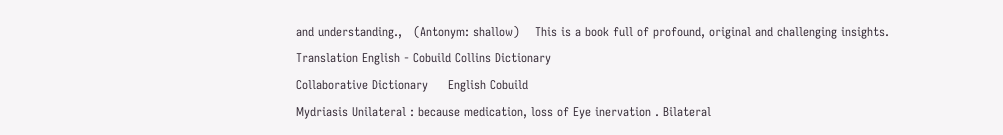and understanding.,   (Antonym: shallow)    This is a book full of profound, original and challenging insights.
Translation English - Cobuild Collins Dictionary
Collaborative Dictionary     English Cobuild
Mydriasis Unilateral : because medication, loss of Eye inervation . Bilateral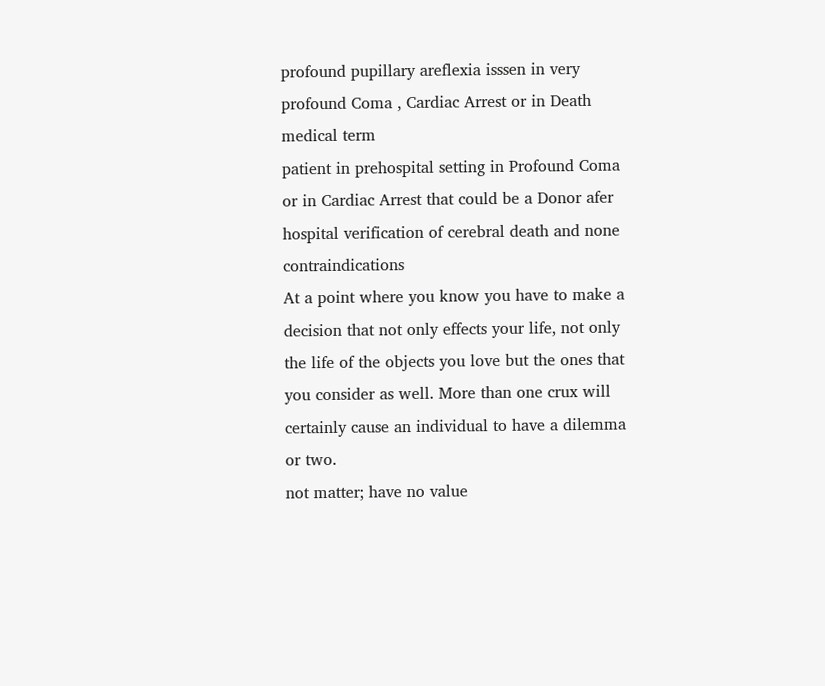profound pupillary areflexia isssen in very profound Coma , Cardiac Arrest or in Death
medical term
patient in prehospital setting in Profound Coma or in Cardiac Arrest that could be a Donor afer hospital verification of cerebral death and none contraindications
At a point where you know you have to make a decision that not only effects your life, not only the life of the objects you love but the ones that you consider as well. More than one crux will certainly cause an individual to have a dilemma or two.
not matter; have no value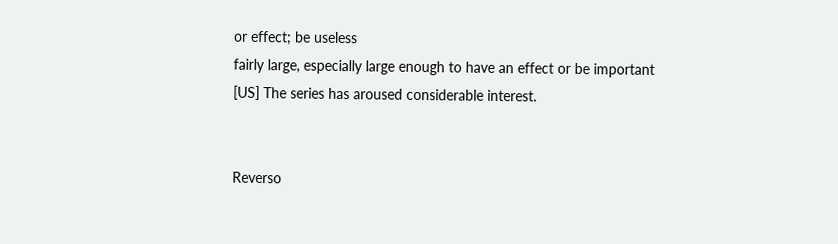or effect; be useless
fairly large, especially large enough to have an effect or be important
[US] The series has aroused considerable interest.


Reverso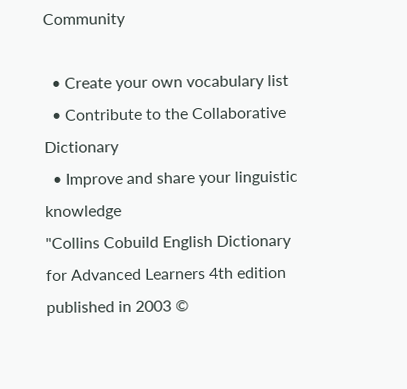Community

  • Create your own vocabulary list
  • Contribute to the Collaborative Dictionary
  • Improve and share your linguistic knowledge
"Collins Cobuild English Dictionary for Advanced Learners 4th edition published in 2003 ©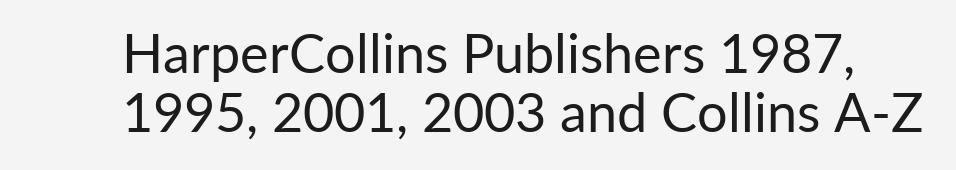HarperCollins Publishers 1987, 1995, 2001, 2003 and Collins A-Z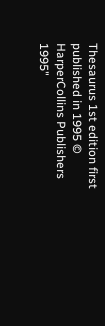Thesaurus 1st edition first published in 1995 © HarperCollins Publishers 1995"